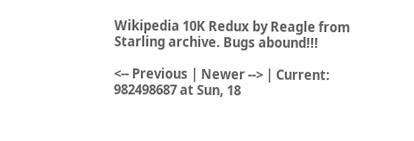Wikipedia 10K Redux by Reagle from Starling archive. Bugs abound!!!

<-- Previous | Newer --> | Current: 982498687 at Sun, 18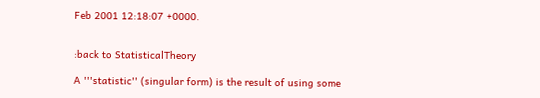Feb 2001 12:18:07 +0000.


:back to StatisticalTheory

A '''statistic'' (singular form) is the result of using some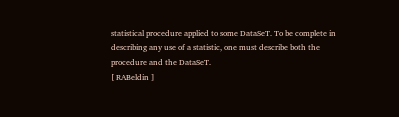statistical procedure applied to some DataSeT. To be complete in describing any use of a statistic, one must describe both the procedure and the DataSeT.
[ RABeldin ]